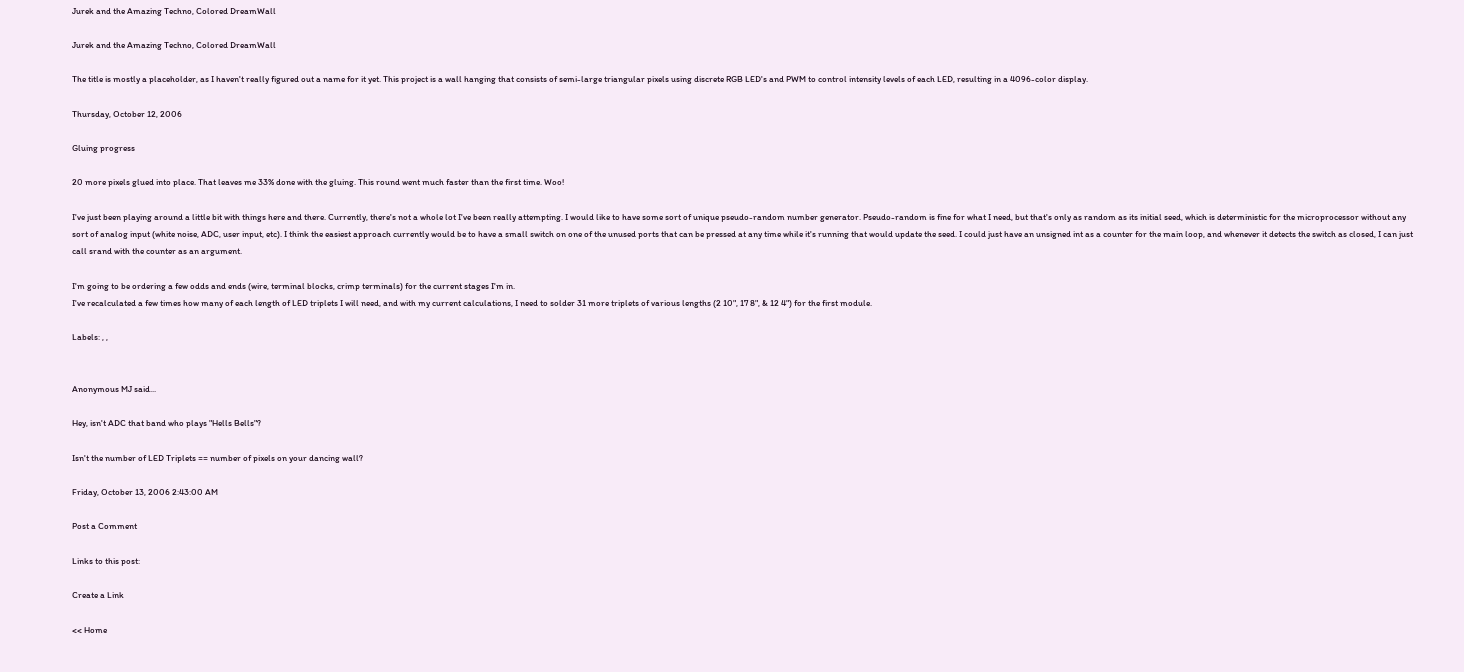Jurek and the Amazing Techno, Colored DreamWall

Jurek and the Amazing Techno, Colored DreamWall

The title is mostly a placeholder, as I haven't really figured out a name for it yet. This project is a wall hanging that consists of semi-large triangular pixels using discrete RGB LED's and PWM to control intensity levels of each LED, resulting in a 4096-color display.

Thursday, October 12, 2006

Gluing progress

20 more pixels glued into place. That leaves me 33% done with the gluing. This round went much faster than the first time. Woo!

I've just been playing around a little bit with things here and there. Currently, there's not a whole lot I've been really attempting. I would like to have some sort of unique pseudo-random number generator. Pseudo-random is fine for what I need, but that's only as random as its initial seed, which is deterministic for the microprocessor without any sort of analog input (white noise, ADC, user input, etc). I think the easiest approach currently would be to have a small switch on one of the unused ports that can be pressed at any time while it's running that would update the seed. I could just have an unsigned int as a counter for the main loop, and whenever it detects the switch as closed, I can just call srand with the counter as an argument.

I'm going to be ordering a few odds and ends (wire, terminal blocks, crimp terminals) for the current stages I'm in.
I've recalculated a few times how many of each length of LED triplets I will need, and with my current calculations, I need to solder 31 more triplets of various lengths (2 10", 17 8", & 12 4") for the first module.

Labels: , ,


Anonymous MJ said...

Hey, isn't ADC that band who plays "Hells Bells"?

Isn't the number of LED Triplets == number of pixels on your dancing wall?

Friday, October 13, 2006 2:43:00 AM

Post a Comment

Links to this post:

Create a Link

<< Home